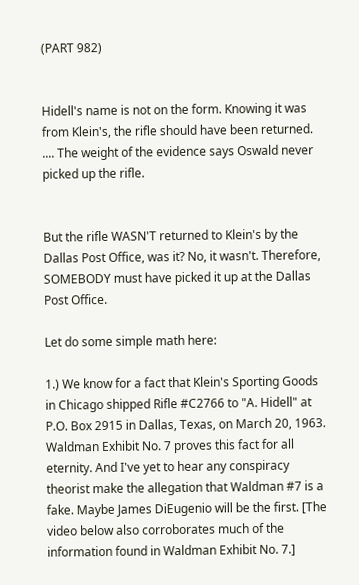(PART 982)


Hidell's name is not on the form. Knowing it was from Klein's, the rifle should have been returned. .... The weight of the evidence says Oswald never picked up the rifle.


But the rifle WASN'T returned to Klein's by the Dallas Post Office, was it? No, it wasn't. Therefore, SOMEBODY must have picked it up at the Dallas Post Office.

Let do some simple math here:

1.) We know for a fact that Klein's Sporting Goods in Chicago shipped Rifle #C2766 to "A. Hidell" at P.O. Box 2915 in Dallas, Texas, on March 20, 1963. Waldman Exhibit No. 7 proves this fact for all eternity. And I've yet to hear any conspiracy theorist make the allegation that Waldman #7 is a fake. Maybe James DiEugenio will be the first. [The video below also corroborates much of the information found in Waldman Exhibit No. 7.]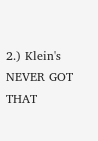2.) Klein's NEVER GOT THAT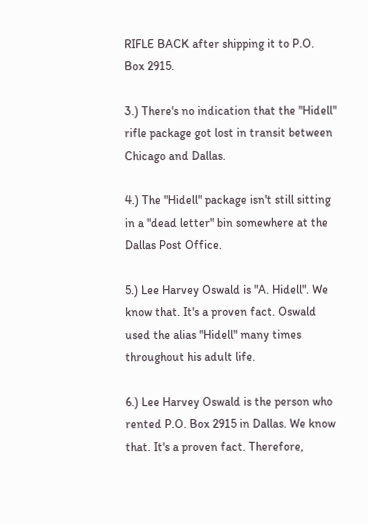RIFLE BACK after shipping it to P.O. Box 2915.

3.) There's no indication that the "Hidell" rifle package got lost in transit between Chicago and Dallas.

4.) The "Hidell" package isn't still sitting in a "dead letter" bin somewhere at the Dallas Post Office.

5.) Lee Harvey Oswald is "A. Hidell". We know that. It's a proven fact. Oswald used the alias "Hidell" many times throughout his adult life.

6.) Lee Harvey Oswald is the person who rented P.O. Box 2915 in Dallas. We know that. It's a proven fact. Therefore,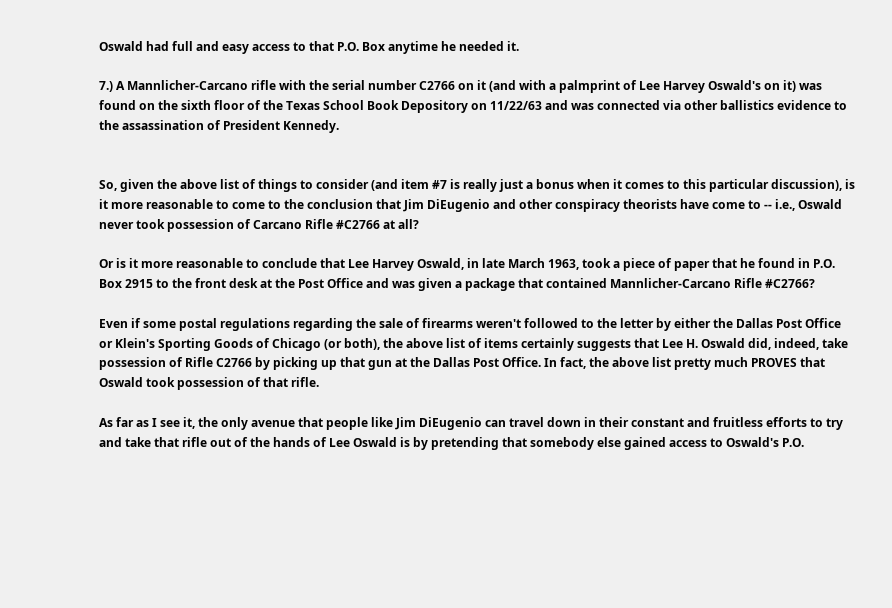Oswald had full and easy access to that P.O. Box anytime he needed it.

7.) A Mannlicher-Carcano rifle with the serial number C2766 on it (and with a palmprint of Lee Harvey Oswald's on it) was found on the sixth floor of the Texas School Book Depository on 11/22/63 and was connected via other ballistics evidence to the assassination of President Kennedy.


So, given the above list of things to consider (and item #7 is really just a bonus when it comes to this particular discussion), is it more reasonable to come to the conclusion that Jim DiEugenio and other conspiracy theorists have come to -- i.e., Oswald never took possession of Carcano Rifle #C2766 at all?

Or is it more reasonable to conclude that Lee Harvey Oswald, in late March 1963, took a piece of paper that he found in P.O. Box 2915 to the front desk at the Post Office and was given a package that contained Mannlicher-Carcano Rifle #C2766?

Even if some postal regulations regarding the sale of firearms weren't followed to the letter by either the Dallas Post Office or Klein's Sporting Goods of Chicago (or both), the above list of items certainly suggests that Lee H. Oswald did, indeed, take possession of Rifle C2766 by picking up that gun at the Dallas Post Office. In fact, the above list pretty much PROVES that Oswald took possession of that rifle.

As far as I see it, the only avenue that people like Jim DiEugenio can travel down in their constant and fruitless efforts to try and take that rifle out of the hands of Lee Oswald is by pretending that somebody else gained access to Oswald's P.O.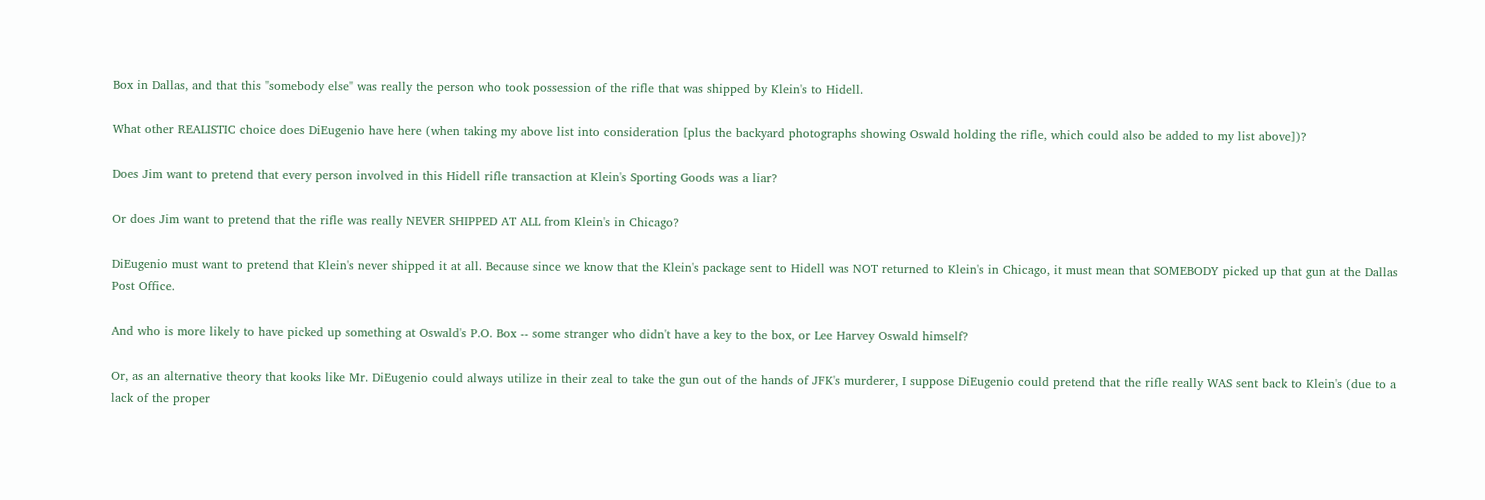Box in Dallas, and that this "somebody else" was really the person who took possession of the rifle that was shipped by Klein's to Hidell.

What other REALISTIC choice does DiEugenio have here (when taking my above list into consideration [plus the backyard photographs showing Oswald holding the rifle, which could also be added to my list above])?

Does Jim want to pretend that every person involved in this Hidell rifle transaction at Klein's Sporting Goods was a liar?

Or does Jim want to pretend that the rifle was really NEVER SHIPPED AT ALL from Klein's in Chicago?

DiEugenio must want to pretend that Klein's never shipped it at all. Because since we know that the Klein's package sent to Hidell was NOT returned to Klein's in Chicago, it must mean that SOMEBODY picked up that gun at the Dallas Post Office.

And who is more likely to have picked up something at Oswald's P.O. Box -- some stranger who didn't have a key to the box, or Lee Harvey Oswald himself?

Or, as an alternative theory that kooks like Mr. DiEugenio could always utilize in their zeal to take the gun out of the hands of JFK's murderer, I suppose DiEugenio could pretend that the rifle really WAS sent back to Klein's (due to a lack of the proper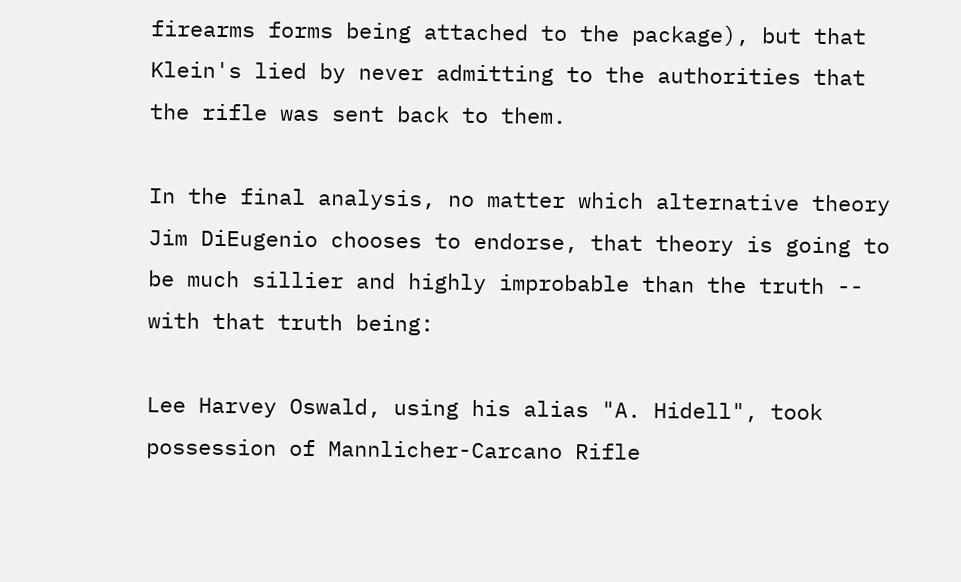firearms forms being attached to the package), but that Klein's lied by never admitting to the authorities that the rifle was sent back to them.

In the final analysis, no matter which alternative theory Jim DiEugenio chooses to endorse, that theory is going to be much sillier and highly improbable than the truth -- with that truth being:

Lee Harvey Oswald, using his alias "A. Hidell", took possession of Mannlicher-Carcano Rifle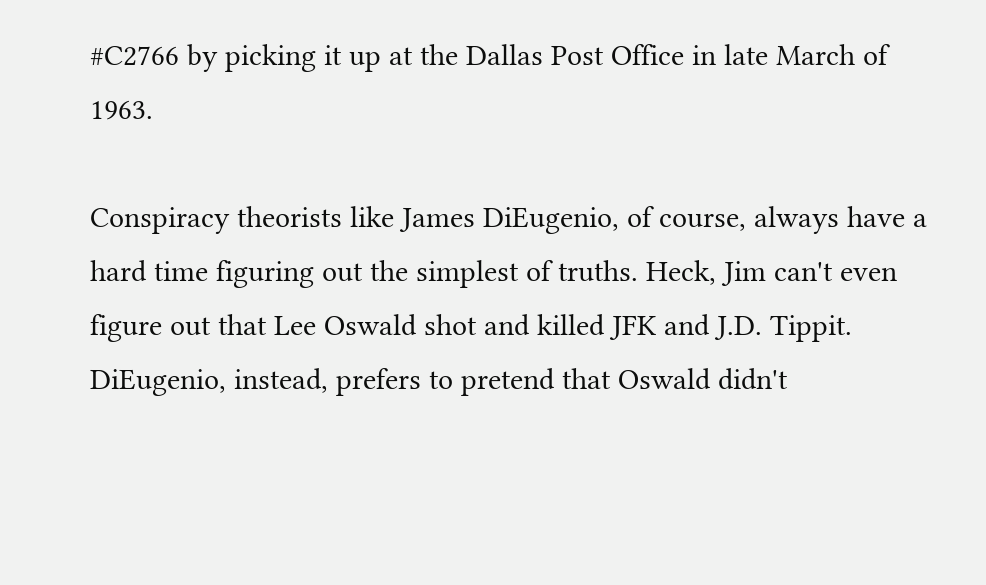#C2766 by picking it up at the Dallas Post Office in late March of 1963.

Conspiracy theorists like James DiEugenio, of course, always have a hard time figuring out the simplest of truths. Heck, Jim can't even figure out that Lee Oswald shot and killed JFK and J.D. Tippit. DiEugenio, instead, prefers to pretend that Oswald didn't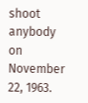shoot anybody on November 22, 1963.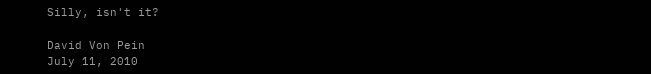Silly, isn't it?

David Von Pein
July 11, 2010